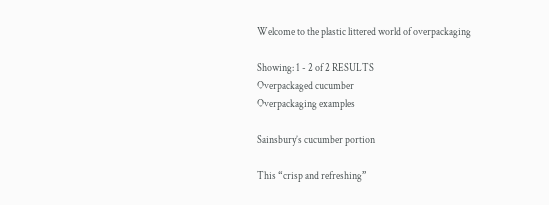Welcome to the plastic littered world of overpackaging

Showing: 1 - 2 of 2 RESULTS
Overpackaged cucumber
Overpackaging examples

Sainsbury’s cucumber portion

This “crisp and refreshing”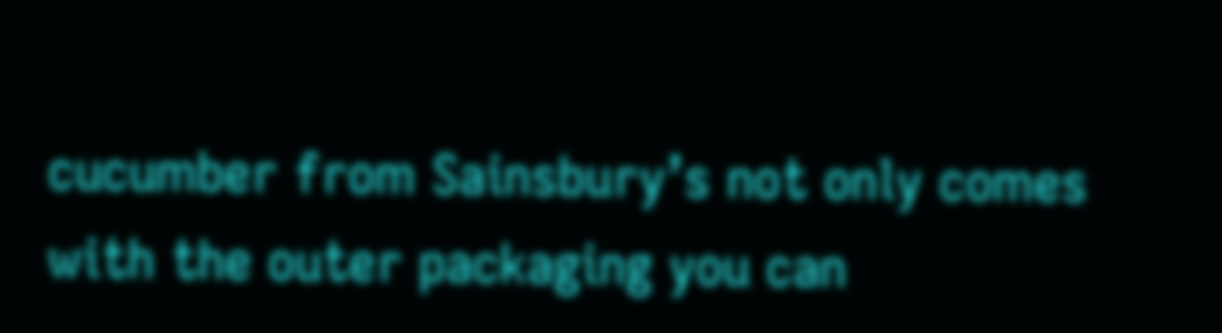cucumber from Sainsbury’s not only comes with the outer packaging you can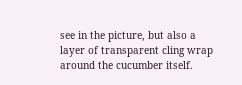see in the picture, but also a layer of transparent cling wrap around the cucumber itself.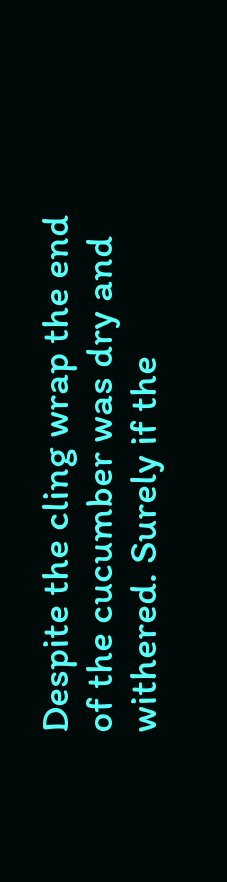Despite the cling wrap the end of the cucumber was dry and withered. Surely if the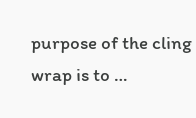purpose of the cling wrap is to …